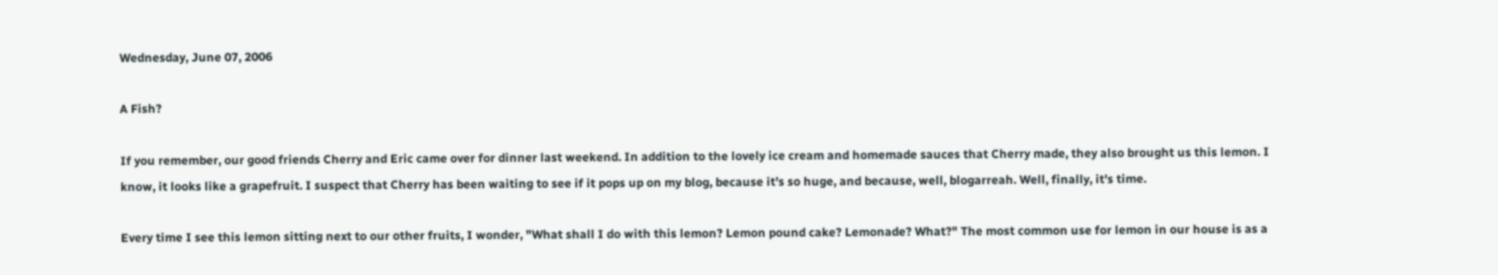Wednesday, June 07, 2006

A Fish?

If you remember, our good friends Cherry and Eric came over for dinner last weekend. In addition to the lovely ice cream and homemade sauces that Cherry made, they also brought us this lemon. I know, it looks like a grapefruit. I suspect that Cherry has been waiting to see if it pops up on my blog, because it's so huge, and because, well, blogarreah. Well, finally, it's time.

Every time I see this lemon sitting next to our other fruits, I wonder, "What shall I do with this lemon? Lemon pound cake? Lemonade? What?" The most common use for lemon in our house is as a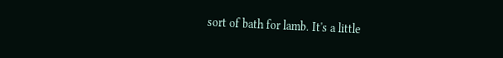sort of bath for lamb. It's a little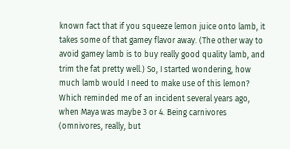known fact that if you squeeze lemon juice onto lamb, it takes some of that gamey flavor away. (The other way to avoid gamey lamb is to buy really good quality lamb, and trim the fat pretty well.) So, I started wondering, how much lamb would I need to make use of this lemon? Which reminded me of an incident several years ago, when Maya was maybe 3 or 4. Being carnivores (omnivores, really, but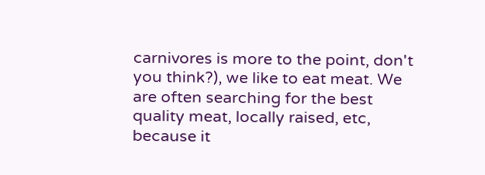carnivores is more to the point, don't you think?), we like to eat meat. We are often searching for the best quality meat, locally raised, etc, because it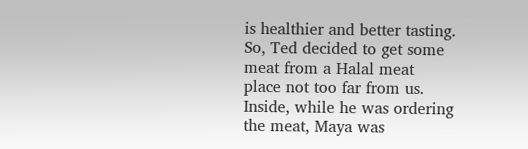is healthier and better tasting. So, Ted decided to get some meat from a Halal meat place not too far from us. Inside, while he was ordering the meat, Maya was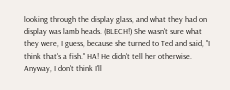looking through the display glass, and what they had on display was lamb heads. (BLECH!) She wasn't sure what they were, I guess, because she turned to Ted and said, "I think that's a fish." HA! He didn't tell her otherwise. Anyway, I don't think I'll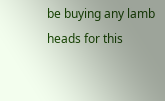be buying any lamb heads for this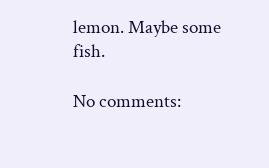lemon. Maybe some fish.

No comments: